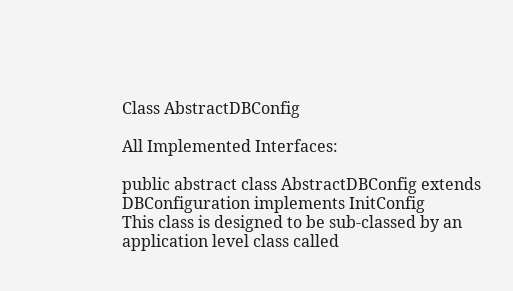Class AbstractDBConfig

All Implemented Interfaces:

public abstract class AbstractDBConfig extends DBConfiguration implements InitConfig
This class is designed to be sub-classed by an application level class called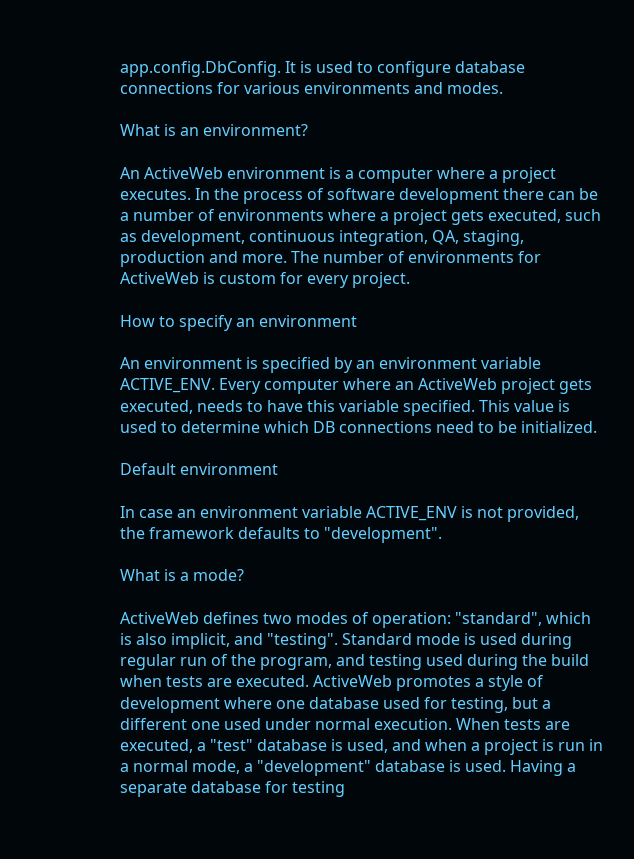app.config.DbConfig. It is used to configure database connections for various environments and modes.

What is an environment?

An ActiveWeb environment is a computer where a project executes. In the process of software development there can be a number of environments where a project gets executed, such as development, continuous integration, QA, staging, production and more. The number of environments for ActiveWeb is custom for every project.

How to specify an environment

An environment is specified by an environment variable ACTIVE_ENV. Every computer where an ActiveWeb project gets executed, needs to have this variable specified. This value is used to determine which DB connections need to be initialized.

Default environment

In case an environment variable ACTIVE_ENV is not provided, the framework defaults to "development".

What is a mode?

ActiveWeb defines two modes of operation: "standard", which is also implicit, and "testing". Standard mode is used during regular run of the program, and testing used during the build when tests are executed. ActiveWeb promotes a style of development where one database used for testing, but a different one used under normal execution. When tests are executed, a "test" database is used, and when a project is run in a normal mode, a "development" database is used. Having a separate database for testing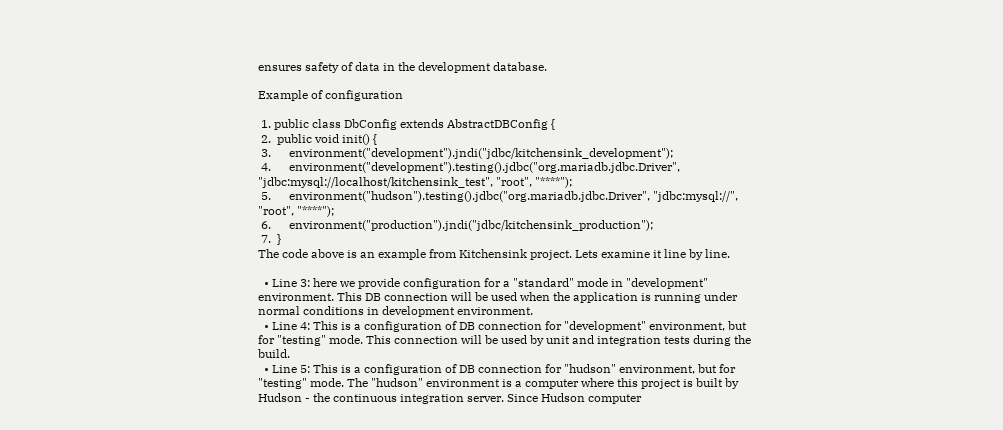ensures safety of data in the development database.

Example of configuration

 1. public class DbConfig extends AbstractDBConfig {
 2.  public void init() {
 3.      environment("development").jndi("jdbc/kitchensink_development");
 4.      environment("development").testing().jdbc("org.mariadb.jdbc.Driver", "jdbc:mysql://localhost/kitchensink_test", "root", "****");
 5.      environment("hudson").testing().jdbc("org.mariadb.jdbc.Driver", "jdbc:mysql://", "root", "****");
 6.      environment("production").jndi("jdbc/kitchensink_production");
 7.  }
The code above is an example from Kitchensink project. Lets examine it line by line.

  • Line 3: here we provide configuration for a "standard" mode in "development" environment. This DB connection will be used when the application is running under normal conditions in development environment.
  • Line 4: This is a configuration of DB connection for "development" environment, but for "testing" mode. This connection will be used by unit and integration tests during the build.
  • Line 5: This is a configuration of DB connection for "hudson" environment, but for "testing" mode. The "hudson" environment is a computer where this project is built by Hudson - the continuous integration server. Since Hudson computer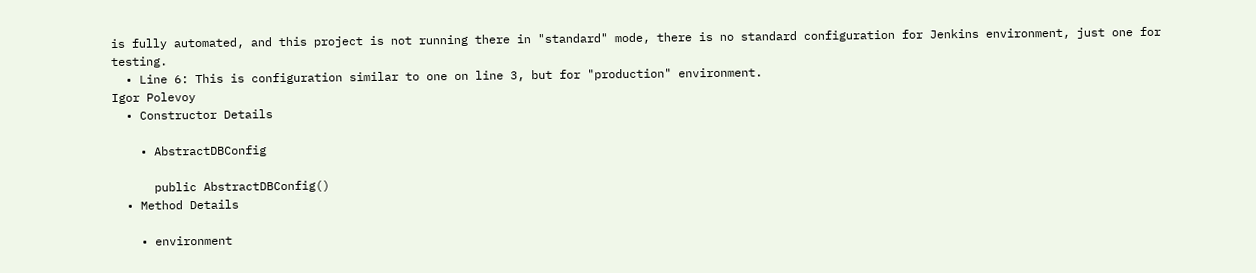is fully automated, and this project is not running there in "standard" mode, there is no standard configuration for Jenkins environment, just one for testing.
  • Line 6: This is configuration similar to one on line 3, but for "production" environment.
Igor Polevoy
  • Constructor Details

    • AbstractDBConfig

      public AbstractDBConfig()
  • Method Details

    • environment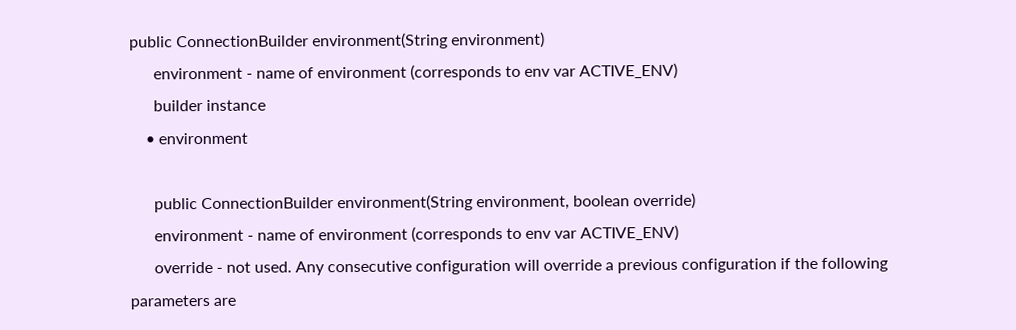public ConnectionBuilder environment(String environment)
      environment - name of environment (corresponds to env var ACTIVE_ENV)
      builder instance
    • environment

      public ConnectionBuilder environment(String environment, boolean override)
      environment - name of environment (corresponds to env var ACTIVE_ENV)
      override - not used. Any consecutive configuration will override a previous configuration if the following parameters are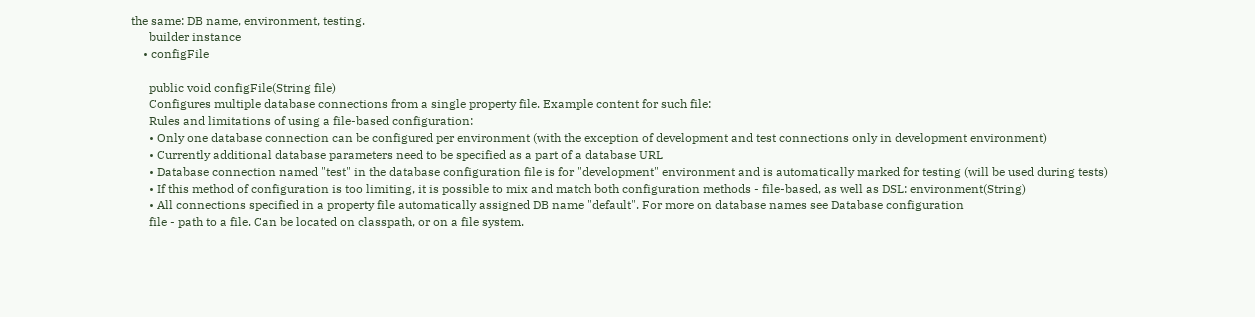the same: DB name, environment, testing.
      builder instance
    • configFile

      public void configFile(String file)
      Configures multiple database connections from a single property file. Example content for such file:
      Rules and limitations of using a file-based configuration:
      • Only one database connection can be configured per environment (with the exception of development and test connections only in development environment)
      • Currently additional database parameters need to be specified as a part of a database URL
      • Database connection named "test" in the database configuration file is for "development" environment and is automatically marked for testing (will be used during tests)
      • If this method of configuration is too limiting, it is possible to mix and match both configuration methods - file-based, as well as DSL: environment(String)
      • All connections specified in a property file automatically assigned DB name "default". For more on database names see Database configuration
      file - path to a file. Can be located on classpath, or on a file system.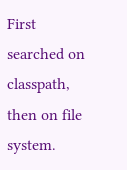First searched on classpath, then on file system.